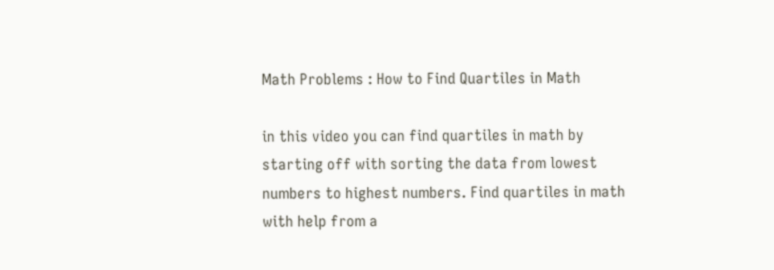Math Problems : How to Find Quartiles in Math

in this video you can find quartiles in math by starting off with sorting the data from lowest numbers to highest numbers. Find quartiles in math with help from a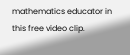mathematics educator in this free video clip.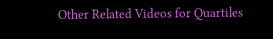Other Related Videos for Quartiles